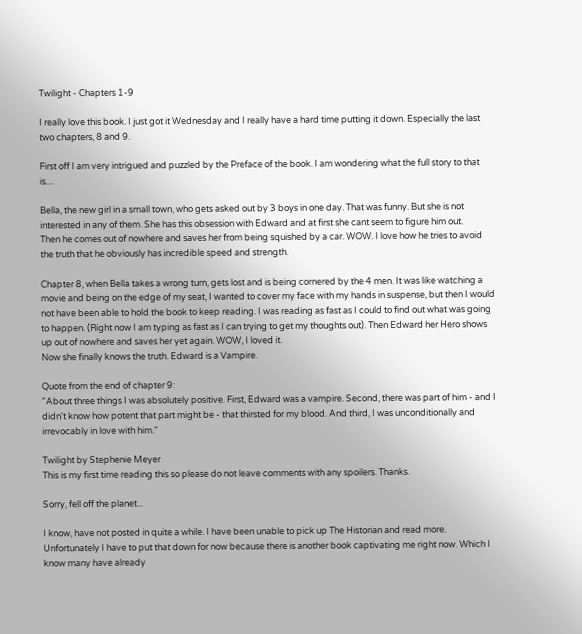Twilight - Chapters 1-9

I really love this book. I just got it Wednesday and I really have a hard time putting it down. Especially the last two chapters, 8 and 9.

First off I am very intrigued and puzzled by the Preface of the book. I am wondering what the full story to that is....

Bella, the new girl in a small town, who gets asked out by 3 boys in one day. That was funny. But she is not interested in any of them. She has this obsession with Edward and at first she cant seem to figure him out.
Then he comes out of nowhere and saves her from being squished by a car. WOW. I love how he tries to avoid the truth that he obviously has incredible speed and strength.

Chapter 8, when Bella takes a wrong turn, gets lost and is being cornered by the 4 men. It was like watching a movie and being on the edge of my seat, I wanted to cover my face with my hands in suspense, but then I would not have been able to hold the book to keep reading. I was reading as fast as I could to find out what was going to happen. (Right now I am typing as fast as I can trying to get my thoughts out). Then Edward her Hero shows up out of nowhere and saves her yet again. WOW, I loved it.
Now she finally knows the truth. Edward is a Vampire.

Quote from the end of chapter 9:
"About three things I was absolutely positive. First, Edward was a vampire. Second, there was part of him - and I didn't know how potent that part might be - that thirsted for my blood. And third, I was unconditionally and irrevocably in love with him."

Twilight by Stephenie Meyer
This is my first time reading this so please do not leave comments with any spoilers. Thanks.

Sorry, fell off the planet...

I know, have not posted in quite a while. I have been unable to pick up The Historian and read more. Unfortunately I have to put that down for now because there is another book captivating me right now. Which I know many have already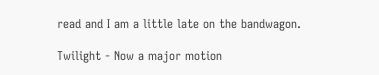read and I am a little late on the bandwagon.

Twilight - Now a major motion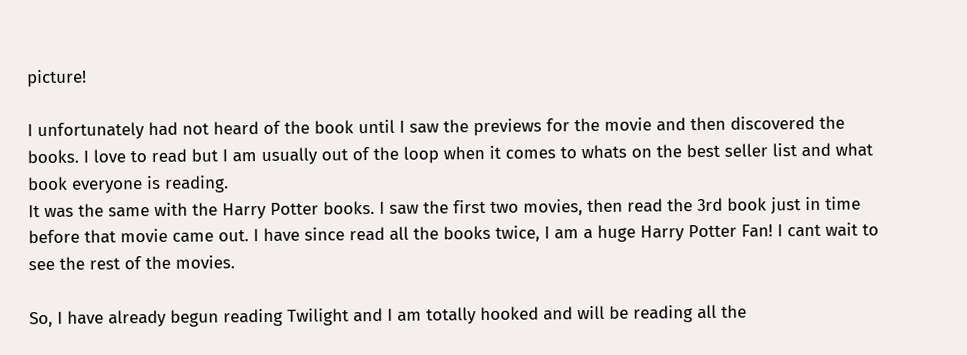picture!

I unfortunately had not heard of the book until I saw the previews for the movie and then discovered the books. I love to read but I am usually out of the loop when it comes to whats on the best seller list and what book everyone is reading.
It was the same with the Harry Potter books. I saw the first two movies, then read the 3rd book just in time before that movie came out. I have since read all the books twice, I am a huge Harry Potter Fan! I cant wait to see the rest of the movies.

So, I have already begun reading Twilight and I am totally hooked and will be reading all the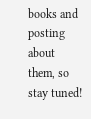books and posting about them, so stay tuned!